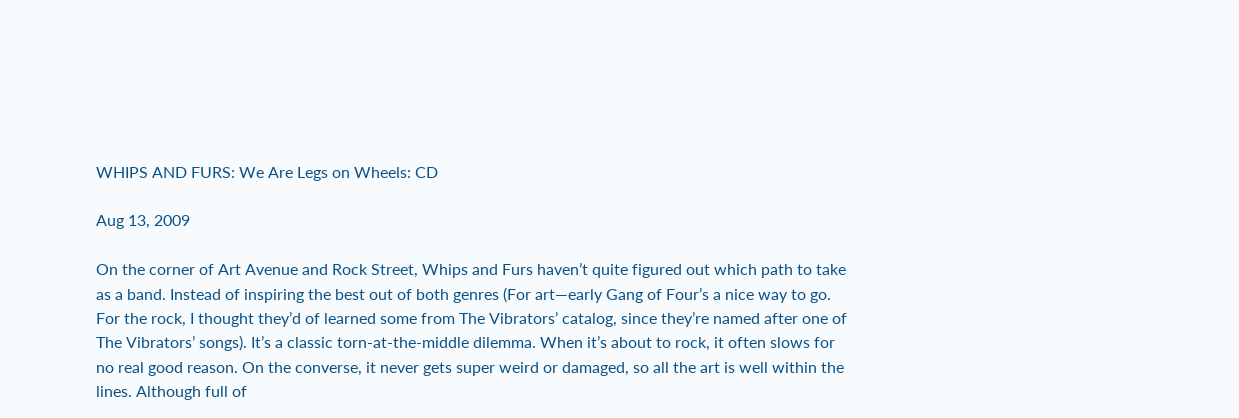WHIPS AND FURS: We Are Legs on Wheels: CD

Aug 13, 2009

On the corner of Art Avenue and Rock Street, Whips and Furs haven’t quite figured out which path to take as a band. Instead of inspiring the best out of both genres (For art—early Gang of Four’s a nice way to go. For the rock, I thought they’d of learned some from The Vibrators’ catalog, since they’re named after one of The Vibrators’ songs). It’s a classic torn-at-the-middle dilemma. When it’s about to rock, it often slows for no real good reason. On the converse, it never gets super weird or damaged, so all the art is well within the lines. Although full of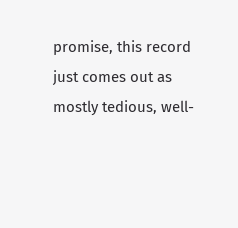promise, this record just comes out as mostly tedious, well-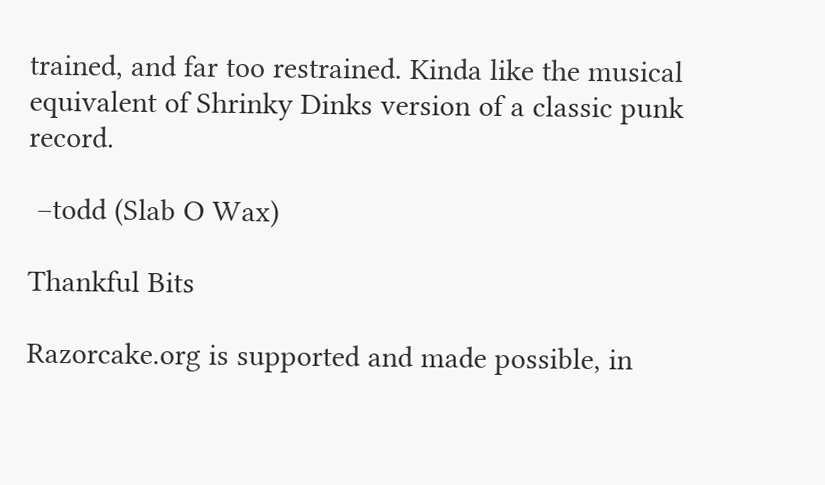trained, and far too restrained. Kinda like the musical equivalent of Shrinky Dinks version of a classic punk record.

 –todd (Slab O Wax)

Thankful Bits

Razorcake.org is supported and made possible, in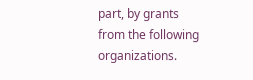part, by grants from the following organizations.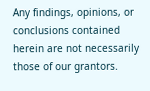Any findings, opinions, or conclusions contained herein are not necessarily those of our grantors.